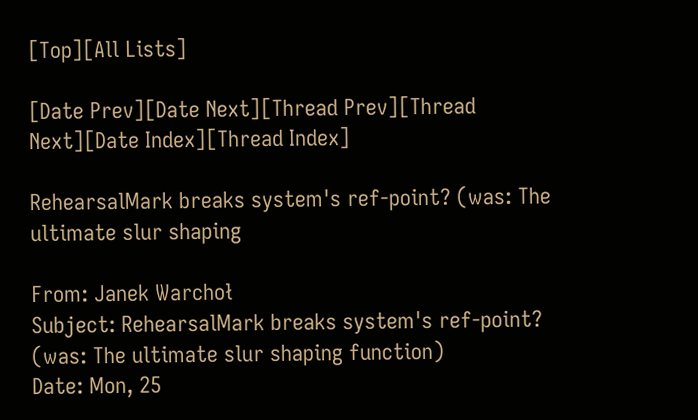[Top][All Lists]

[Date Prev][Date Next][Thread Prev][Thread Next][Date Index][Thread Index]

RehearsalMark breaks system's ref-point? (was: The ultimate slur shaping

From: Janek Warchoł
Subject: RehearsalMark breaks system's ref-point? (was: The ultimate slur shaping function)
Date: Mon, 25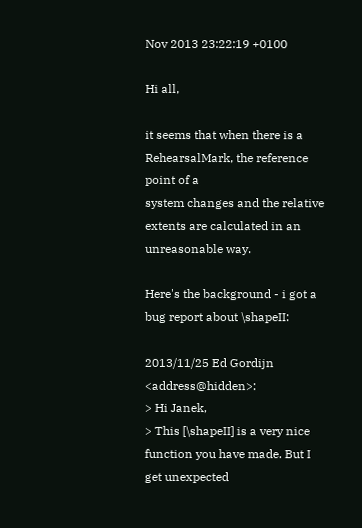Nov 2013 23:22:19 +0100

Hi all,

it seems that when there is a RehearsalMark, the reference point of a
system changes and the relative extents are calculated in an
unreasonable way.

Here's the background - i got a bug report about \shapeII:

2013/11/25 Ed Gordijn <address@hidden>:
> Hi Janek,
> This [\shapeII] is a very nice function you have made. But I get unexpected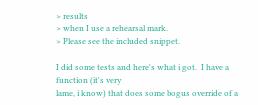> results
> when I use a rehearsal mark.
> Please see the included snippet.

I did some tests and here's what i got.  I have a function (it's very
lame, i know) that does some bogus override of a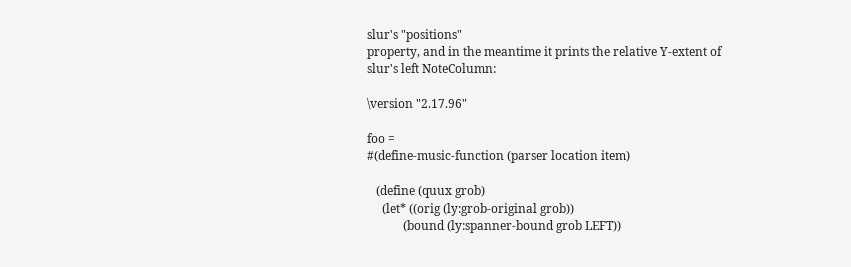slur's "positions"
property, and in the meantime it prints the relative Y-extent of
slur's left NoteColumn:

\version "2.17.96"

foo =
#(define-music-function (parser location item)

   (define (quux grob)
     (let* ((orig (ly:grob-original grob))
            (bound (ly:spanner-bound grob LEFT))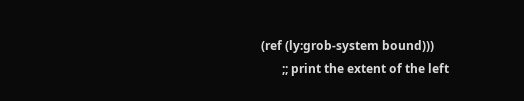(ref (ly:grob-system bound)))
       ;; print the extent of the left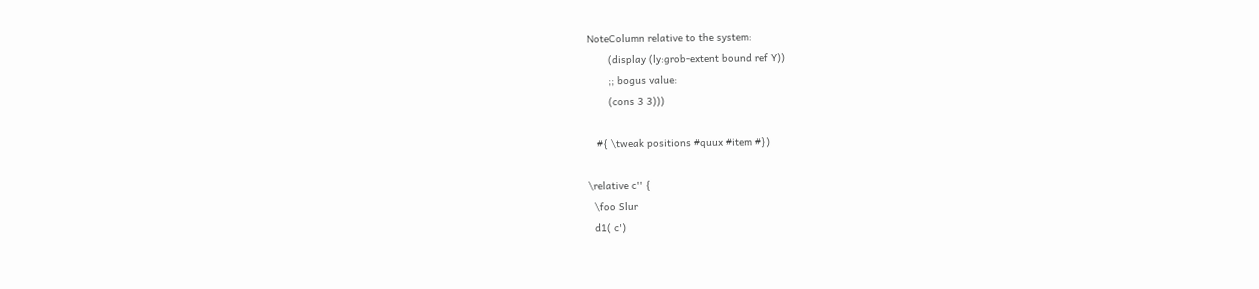NoteColumn relative to the system:
       (display (ly:grob-extent bound ref Y))
       ;; bogus value:
       (cons 3 3)))

   #{ \tweak positions #quux #item #})

\relative c'' {
  \foo Slur
  d1( c')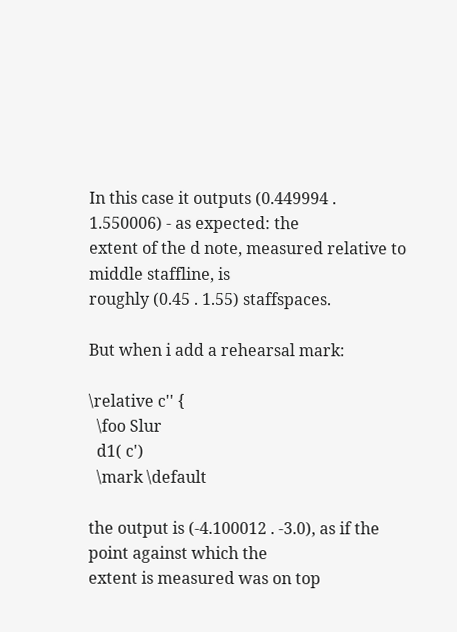In this case it outputs (0.449994 . 1.550006) - as expected: the
extent of the d note, measured relative to middle staffline, is
roughly (0.45 . 1.55) staffspaces.

But when i add a rehearsal mark:

\relative c'' {
  \foo Slur
  d1( c')
  \mark \default

the output is (-4.100012 . -3.0), as if the point against which the
extent is measured was on top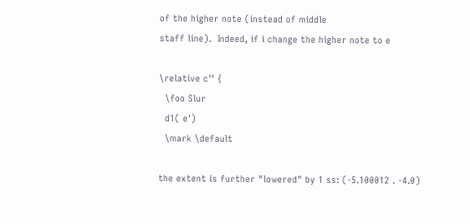of the higher note (instead of middle
staff line).  Indeed, if i change the higher note to e

\relative c'' {
  \foo Slur
  d1( e')
  \mark \default

the extent is further "lowered" by 1 ss: (-5.100012 . -4.0)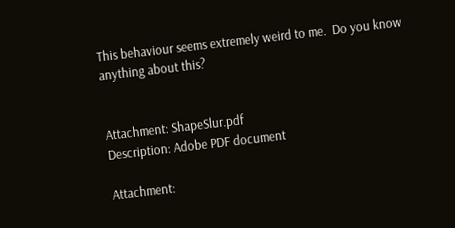This behaviour seems extremely weird to me.  Do you know anything about this?


Attachment: ShapeSlur.pdf
Description: Adobe PDF document

Attachment: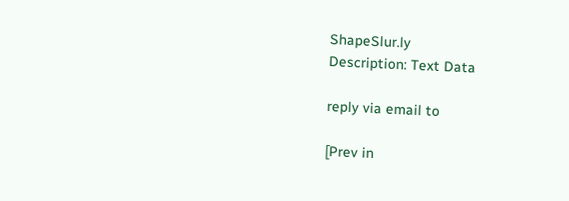ShapeSlur.ly
Description: Text Data

reply via email to

[Prev in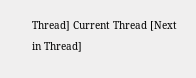Thread] Current Thread [Next in Thread]